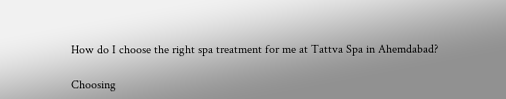How do I choose the right spa treatment for me at Tattva Spa in Ahemdabad?

Choosing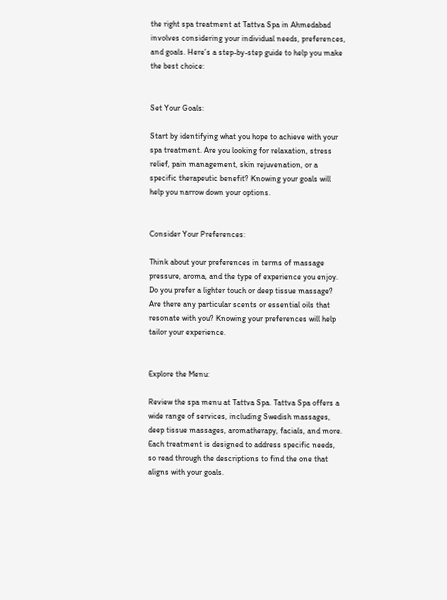the right spa treatment at Tattva Spa in Ahmedabad involves considering your individual needs, preferences, and goals. Here’s a step-by-step guide to help you make the best choice:


Set Your Goals:

Start by identifying what you hope to achieve with your spa treatment. Are you looking for relaxation, stress relief, pain management, skin rejuvenation, or a specific therapeutic benefit? Knowing your goals will help you narrow down your options.


Consider Your Preferences:

Think about your preferences in terms of massage pressure, aroma, and the type of experience you enjoy. Do you prefer a lighter touch or deep tissue massage? Are there any particular scents or essential oils that resonate with you? Knowing your preferences will help tailor your experience.


Explore the Menu:

Review the spa menu at Tattva Spa. Tattva Spa offers a wide range of services, including Swedish massages, deep tissue massages, aromatherapy, facials, and more. Each treatment is designed to address specific needs, so read through the descriptions to find the one that aligns with your goals.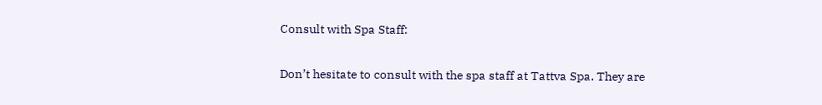Consult with Spa Staff:

Don’t hesitate to consult with the spa staff at Tattva Spa. They are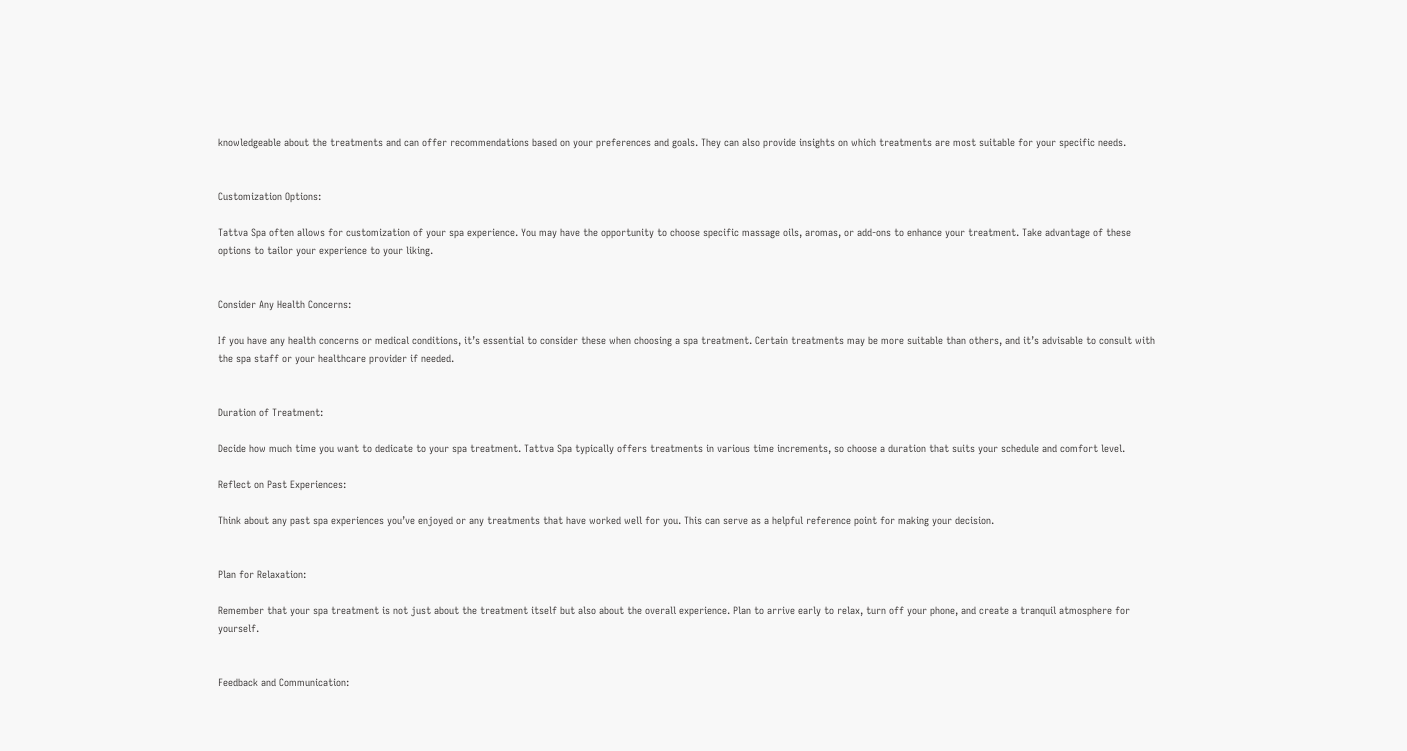knowledgeable about the treatments and can offer recommendations based on your preferences and goals. They can also provide insights on which treatments are most suitable for your specific needs.


Customization Options:

Tattva Spa often allows for customization of your spa experience. You may have the opportunity to choose specific massage oils, aromas, or add-ons to enhance your treatment. Take advantage of these options to tailor your experience to your liking.


Consider Any Health Concerns:

If you have any health concerns or medical conditions, it’s essential to consider these when choosing a spa treatment. Certain treatments may be more suitable than others, and it’s advisable to consult with the spa staff or your healthcare provider if needed.


Duration of Treatment:

Decide how much time you want to dedicate to your spa treatment. Tattva Spa typically offers treatments in various time increments, so choose a duration that suits your schedule and comfort level.

Reflect on Past Experiences:

Think about any past spa experiences you’ve enjoyed or any treatments that have worked well for you. This can serve as a helpful reference point for making your decision.


Plan for Relaxation:

Remember that your spa treatment is not just about the treatment itself but also about the overall experience. Plan to arrive early to relax, turn off your phone, and create a tranquil atmosphere for yourself.


Feedback and Communication: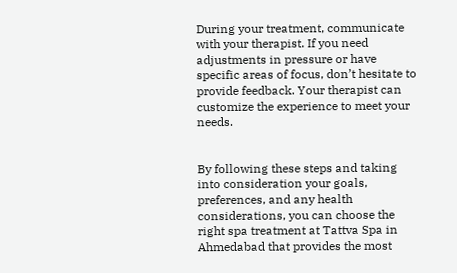During your treatment, communicate with your therapist. If you need adjustments in pressure or have specific areas of focus, don’t hesitate to provide feedback. Your therapist can customize the experience to meet your needs.


By following these steps and taking into consideration your goals, preferences, and any health considerations, you can choose the right spa treatment at Tattva Spa in Ahmedabad that provides the most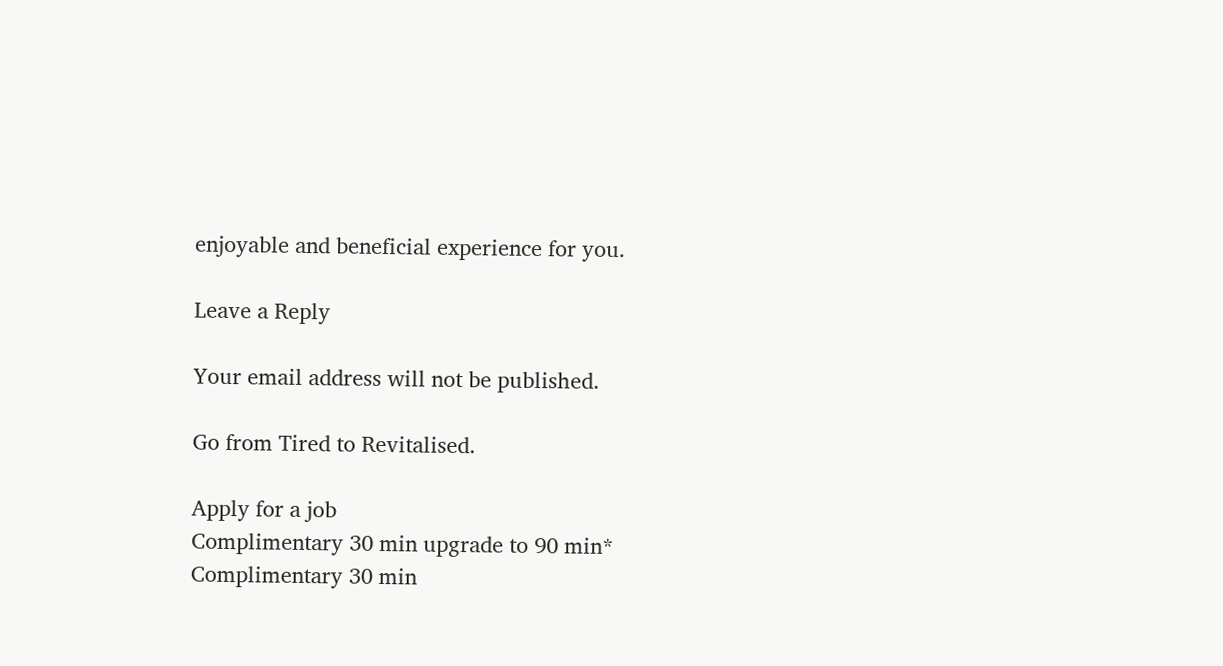enjoyable and beneficial experience for you.

Leave a Reply

Your email address will not be published.

Go from Tired to Revitalised.

Apply for a job
Complimentary 30 min upgrade to 90 min*
Complimentary 30 min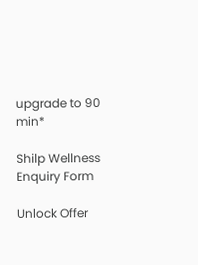upgrade to 90 min*

Shilp Wellness Enquiry Form

Unlock Offer